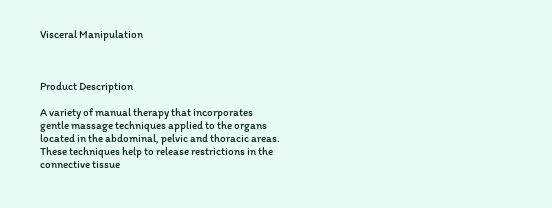Visceral Manipulation



Product Description

A variety of manual therapy that incorporates gentle massage techniques applied to the organs located in the abdominal, pelvic and thoracic areas. These techniques help to release restrictions in the connective tissue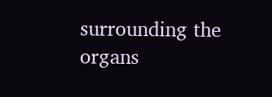surrounding the organs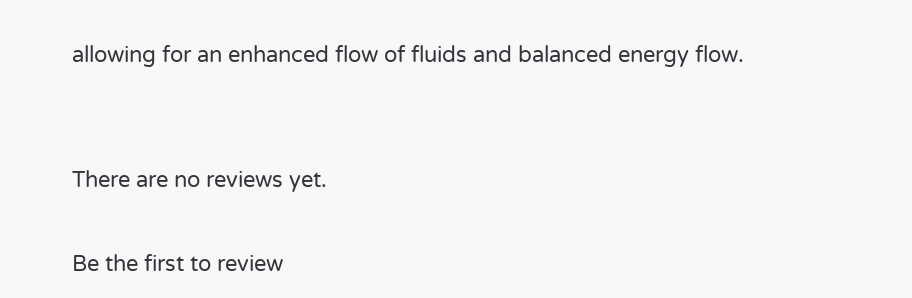allowing for an enhanced flow of fluids and balanced energy flow.


There are no reviews yet.

Be the first to review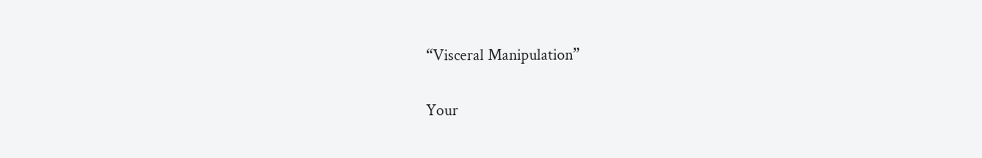“Visceral Manipulation”

Your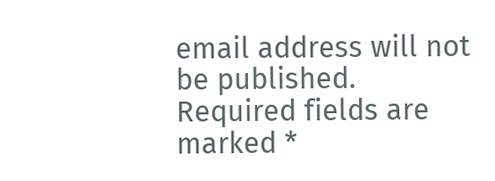email address will not be published. Required fields are marked *